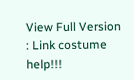View Full Version : Link costume help!!!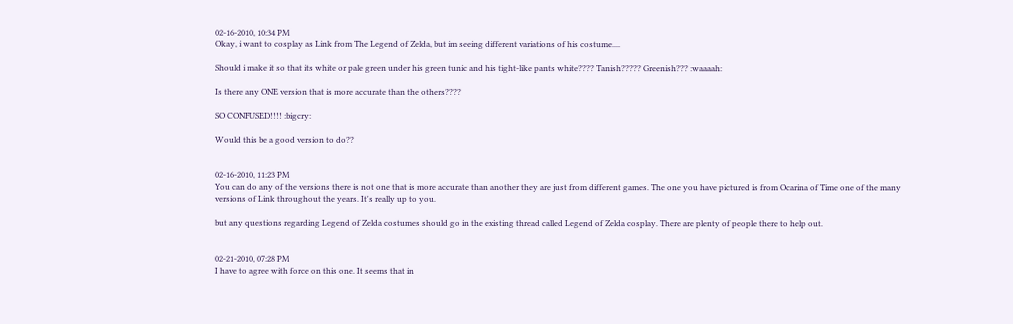02-16-2010, 10:34 PM
Okay, i want to cosplay as Link from The Legend of Zelda, but im seeing different variations of his costume....

Should i make it so that its white or pale green under his green tunic and his tight-like pants white???? Tanish????? Greenish??? :waaaah:

Is there any ONE version that is more accurate than the others????

SO CONFUSED!!!! :bigcry:

Would this be a good version to do??


02-16-2010, 11:23 PM
You can do any of the versions there is not one that is more accurate than another they are just from different games. The one you have pictured is from Ocarina of Time one of the many versions of Link throughout the years. It's really up to you.

but any questions regarding Legend of Zelda costumes should go in the existing thread called Legend of Zelda cosplay. There are plenty of people there to help out.


02-21-2010, 07:28 PM
I have to agree with force on this one. It seems that in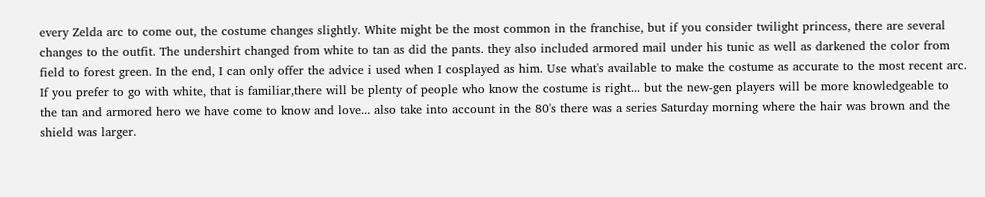every Zelda arc to come out, the costume changes slightly. White might be the most common in the franchise, but if you consider twilight princess, there are several changes to the outfit. The undershirt changed from white to tan as did the pants. they also included armored mail under his tunic as well as darkened the color from field to forest green. In the end, I can only offer the advice i used when I cosplayed as him. Use what's available to make the costume as accurate to the most recent arc. If you prefer to go with white, that is familiar,there will be plenty of people who know the costume is right... but the new-gen players will be more knowledgeable to the tan and armored hero we have come to know and love... also take into account in the 80's there was a series Saturday morning where the hair was brown and the shield was larger.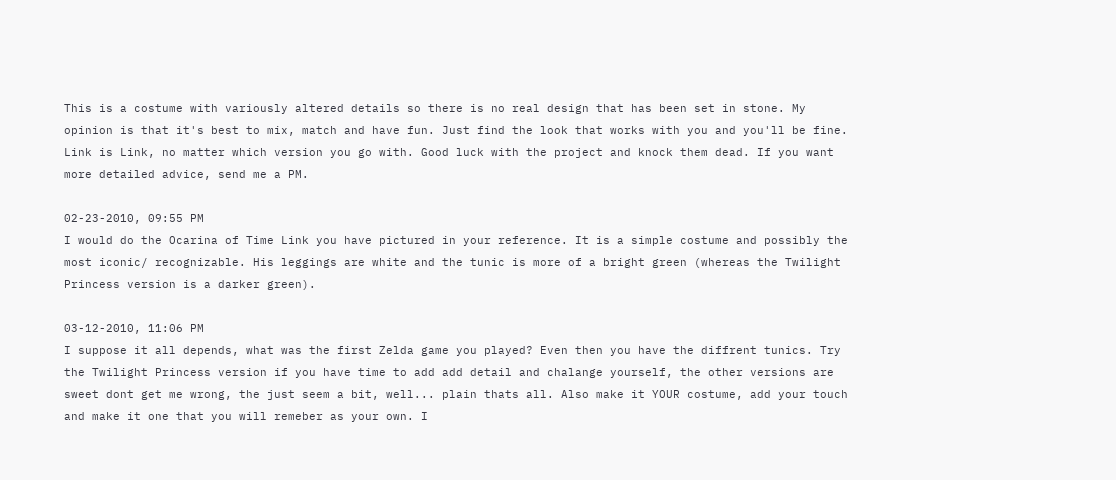This is a costume with variously altered details so there is no real design that has been set in stone. My opinion is that it's best to mix, match and have fun. Just find the look that works with you and you'll be fine. Link is Link, no matter which version you go with. Good luck with the project and knock them dead. If you want more detailed advice, send me a PM.

02-23-2010, 09:55 PM
I would do the Ocarina of Time Link you have pictured in your reference. It is a simple costume and possibly the most iconic/ recognizable. His leggings are white and the tunic is more of a bright green (whereas the Twilight Princess version is a darker green).

03-12-2010, 11:06 PM
I suppose it all depends, what was the first Zelda game you played? Even then you have the diffrent tunics. Try the Twilight Princess version if you have time to add add detail and chalange yourself, the other versions are sweet dont get me wrong, the just seem a bit, well... plain thats all. Also make it YOUR costume, add your touch and make it one that you will remeber as your own. I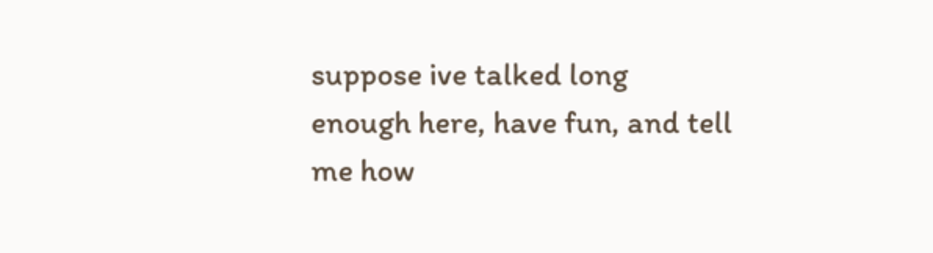suppose ive talked long enough here, have fun, and tell me how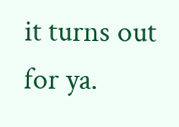it turns out for ya.